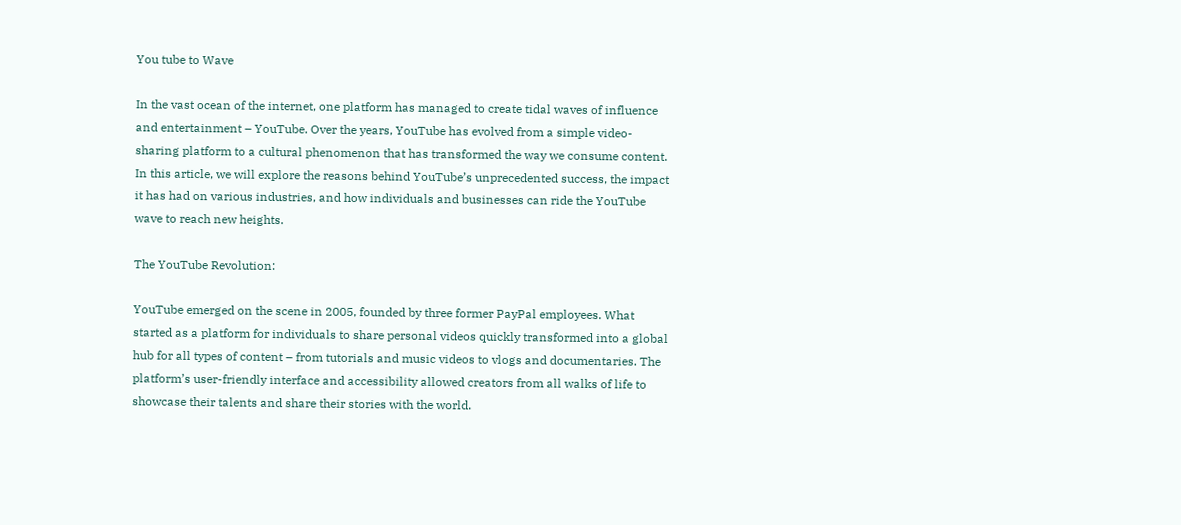You tube to Wave

In the vast ocean of the internet, one platform has managed to create tidal waves of influence and entertainment – YouTube. Over the years, YouTube has evolved from a simple video-sharing platform to a cultural phenomenon that has transformed the way we consume content. In this article, we will explore the reasons behind YouTube’s unprecedented success, the impact it has had on various industries, and how individuals and businesses can ride the YouTube wave to reach new heights.

The YouTube Revolution:

YouTube emerged on the scene in 2005, founded by three former PayPal employees. What started as a platform for individuals to share personal videos quickly transformed into a global hub for all types of content – from tutorials and music videos to vlogs and documentaries. The platform’s user-friendly interface and accessibility allowed creators from all walks of life to showcase their talents and share their stories with the world.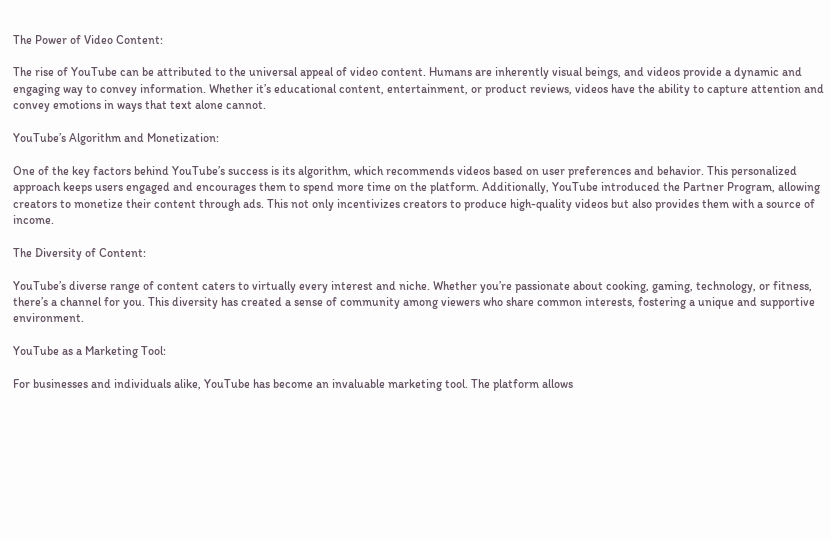The Power of Video Content:

The rise of YouTube can be attributed to the universal appeal of video content. Humans are inherently visual beings, and videos provide a dynamic and engaging way to convey information. Whether it’s educational content, entertainment, or product reviews, videos have the ability to capture attention and convey emotions in ways that text alone cannot.

YouTube’s Algorithm and Monetization:

One of the key factors behind YouTube’s success is its algorithm, which recommends videos based on user preferences and behavior. This personalized approach keeps users engaged and encourages them to spend more time on the platform. Additionally, YouTube introduced the Partner Program, allowing creators to monetize their content through ads. This not only incentivizes creators to produce high-quality videos but also provides them with a source of income.

The Diversity of Content:

YouTube’s diverse range of content caters to virtually every interest and niche. Whether you’re passionate about cooking, gaming, technology, or fitness, there’s a channel for you. This diversity has created a sense of community among viewers who share common interests, fostering a unique and supportive environment.

YouTube as a Marketing Tool:

For businesses and individuals alike, YouTube has become an invaluable marketing tool. The platform allows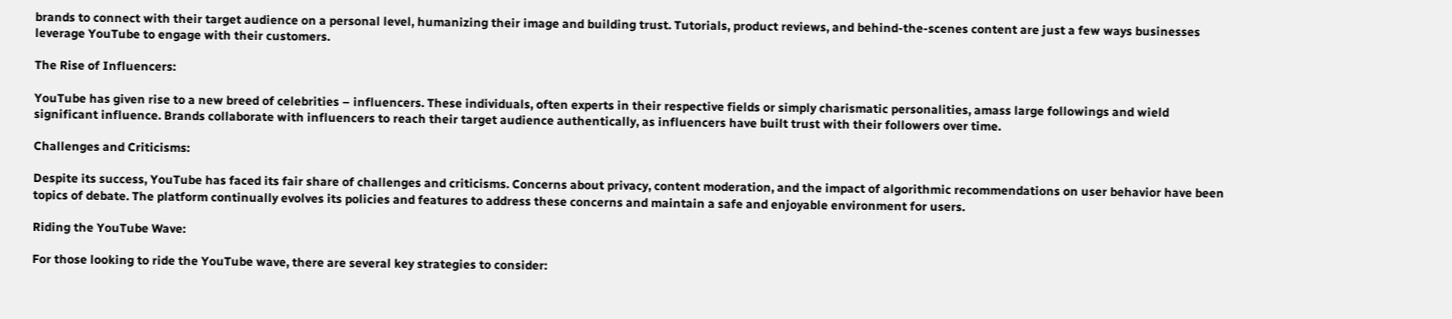brands to connect with their target audience on a personal level, humanizing their image and building trust. Tutorials, product reviews, and behind-the-scenes content are just a few ways businesses leverage YouTube to engage with their customers.

The Rise of Influencers:

YouTube has given rise to a new breed of celebrities – influencers. These individuals, often experts in their respective fields or simply charismatic personalities, amass large followings and wield significant influence. Brands collaborate with influencers to reach their target audience authentically, as influencers have built trust with their followers over time.

Challenges and Criticisms:

Despite its success, YouTube has faced its fair share of challenges and criticisms. Concerns about privacy, content moderation, and the impact of algorithmic recommendations on user behavior have been topics of debate. The platform continually evolves its policies and features to address these concerns and maintain a safe and enjoyable environment for users.

Riding the YouTube Wave:

For those looking to ride the YouTube wave, there are several key strategies to consider: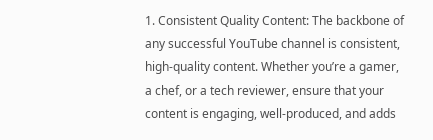1. Consistent Quality Content: The backbone of any successful YouTube channel is consistent, high-quality content. Whether you’re a gamer, a chef, or a tech reviewer, ensure that your content is engaging, well-produced, and adds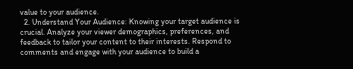value to your audience.
  2. Understand Your Audience: Knowing your target audience is crucial. Analyze your viewer demographics, preferences, and feedback to tailor your content to their interests. Respond to comments and engage with your audience to build a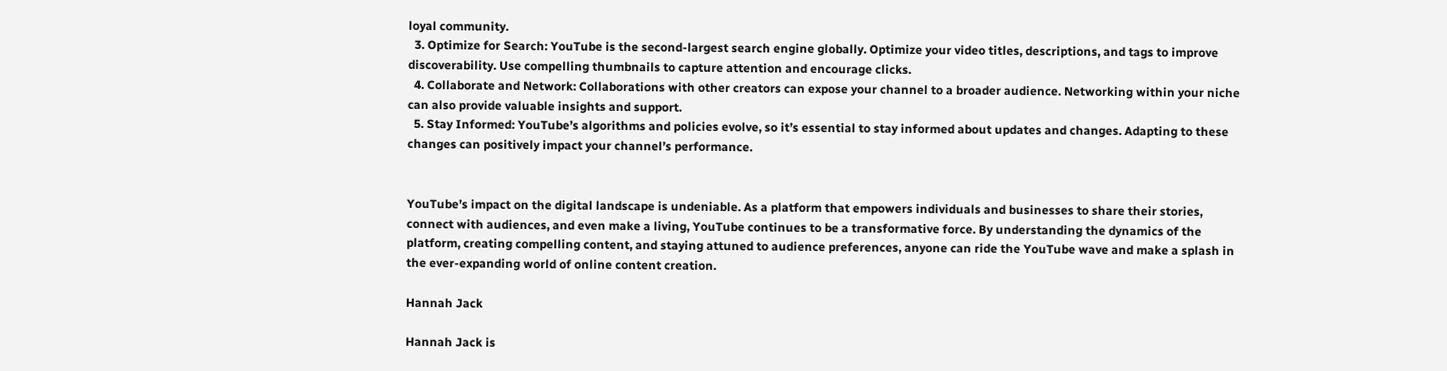loyal community.
  3. Optimize for Search: YouTube is the second-largest search engine globally. Optimize your video titles, descriptions, and tags to improve discoverability. Use compelling thumbnails to capture attention and encourage clicks.
  4. Collaborate and Network: Collaborations with other creators can expose your channel to a broader audience. Networking within your niche can also provide valuable insights and support.
  5. Stay Informed: YouTube’s algorithms and policies evolve, so it’s essential to stay informed about updates and changes. Adapting to these changes can positively impact your channel’s performance.


YouTube’s impact on the digital landscape is undeniable. As a platform that empowers individuals and businesses to share their stories, connect with audiences, and even make a living, YouTube continues to be a transformative force. By understanding the dynamics of the platform, creating compelling content, and staying attuned to audience preferences, anyone can ride the YouTube wave and make a splash in the ever-expanding world of online content creation.

Hannah Jack

Hannah Jack is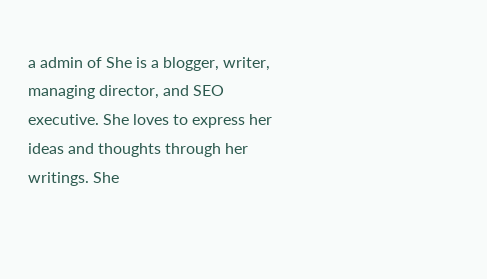a admin of She is a blogger, writer, managing director, and SEO executive. She loves to express her ideas and thoughts through her writings. She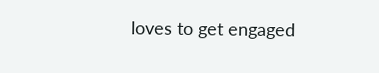loves to get engaged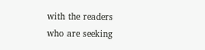with the readers who are seeking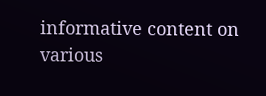informative content on various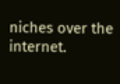niches over the internet.